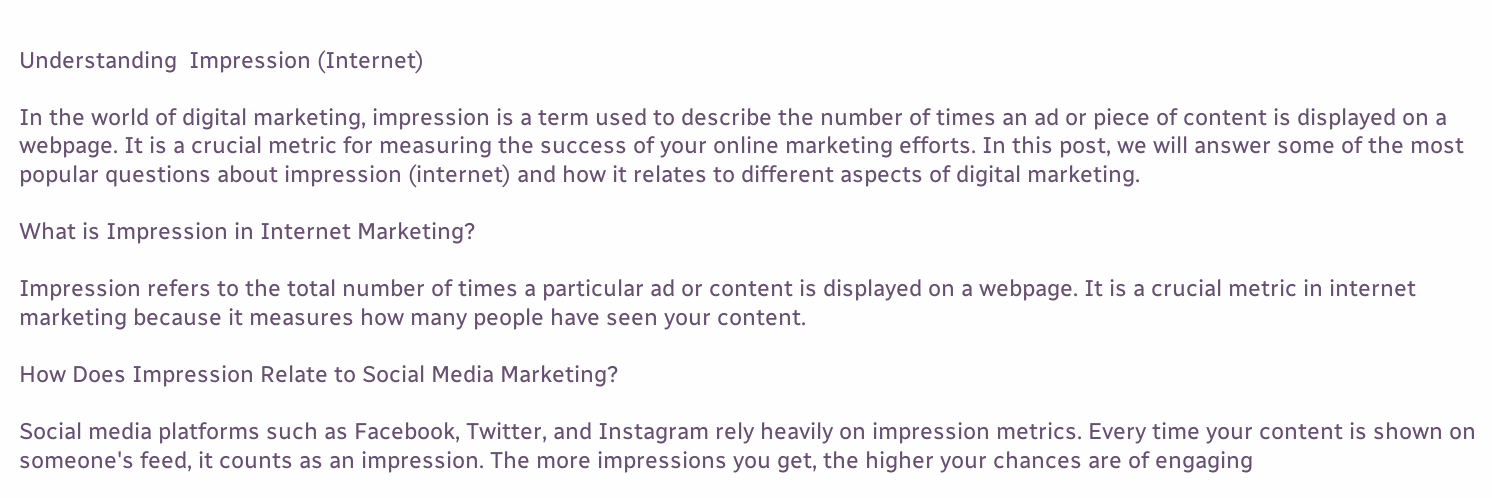Understanding  Impression (Internet)

In the world of digital marketing, impression is a term used to describe the number of times an ad or piece of content is displayed on a webpage. It is a crucial metric for measuring the success of your online marketing efforts. In this post, we will answer some of the most popular questions about impression (internet) and how it relates to different aspects of digital marketing.

What is Impression in Internet Marketing?

Impression refers to the total number of times a particular ad or content is displayed on a webpage. It is a crucial metric in internet marketing because it measures how many people have seen your content.

How Does Impression Relate to Social Media Marketing?

Social media platforms such as Facebook, Twitter, and Instagram rely heavily on impression metrics. Every time your content is shown on someone's feed, it counts as an impression. The more impressions you get, the higher your chances are of engaging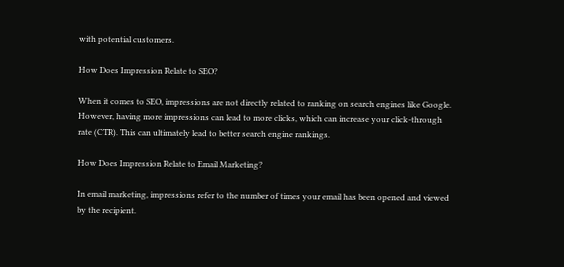with potential customers.

How Does Impression Relate to SEO?

When it comes to SEO, impressions are not directly related to ranking on search engines like Google. However, having more impressions can lead to more clicks, which can increase your click-through rate (CTR). This can ultimately lead to better search engine rankings.

How Does Impression Relate to Email Marketing?

In email marketing, impressions refer to the number of times your email has been opened and viewed by the recipient.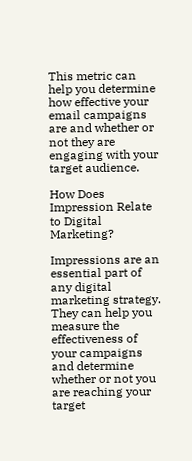This metric can help you determine how effective your email campaigns are and whether or not they are engaging with your target audience.

How Does Impression Relate to Digital Marketing?

Impressions are an essential part of any digital marketing strategy. They can help you measure the effectiveness of your campaigns and determine whether or not you are reaching your target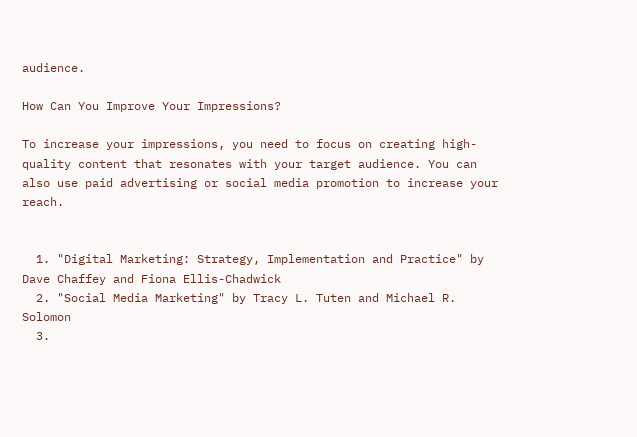audience.

How Can You Improve Your Impressions?

To increase your impressions, you need to focus on creating high-quality content that resonates with your target audience. You can also use paid advertising or social media promotion to increase your reach.


  1. "Digital Marketing: Strategy, Implementation and Practice" by Dave Chaffey and Fiona Ellis-Chadwick
  2. "Social Media Marketing" by Tracy L. Tuten and Michael R. Solomon
  3.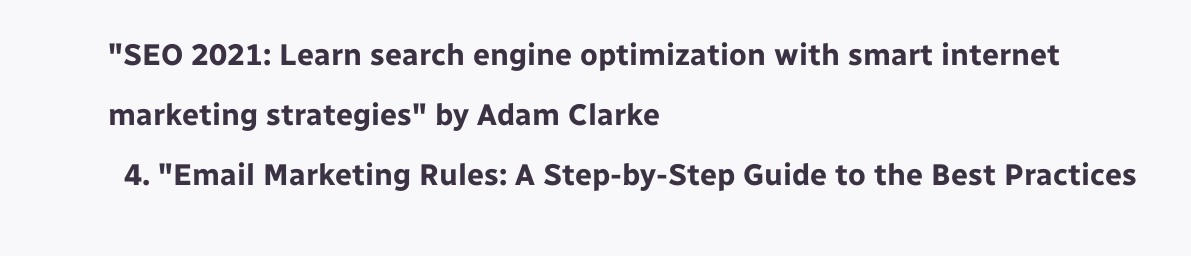"SEO 2021: Learn search engine optimization with smart internet marketing strategies" by Adam Clarke
  4. "Email Marketing Rules: A Step-by-Step Guide to the Best Practices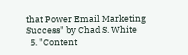that Power Email Marketing Success" by Chad S. White
  5. "Content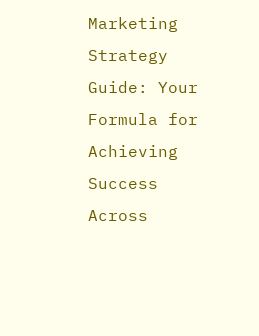Marketing Strategy Guide: Your Formula for Achieving Success Across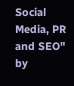Social Media, PR and SEO" by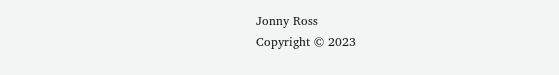Jonny Ross
Copyright © 2023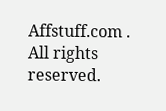Affstuff.com . All rights reserved.